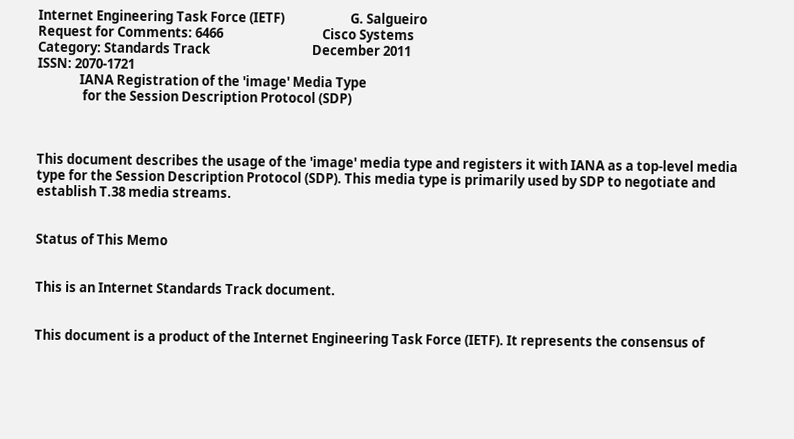Internet Engineering Task Force (IETF)                      G. Salgueiro
Request for Comments: 6466                                 Cisco Systems
Category: Standards Track                                  December 2011
ISSN: 2070-1721
              IANA Registration of the 'image' Media Type
               for the Session Description Protocol (SDP)



This document describes the usage of the 'image' media type and registers it with IANA as a top-level media type for the Session Description Protocol (SDP). This media type is primarily used by SDP to negotiate and establish T.38 media streams.


Status of This Memo


This is an Internet Standards Track document.


This document is a product of the Internet Engineering Task Force (IETF). It represents the consensus of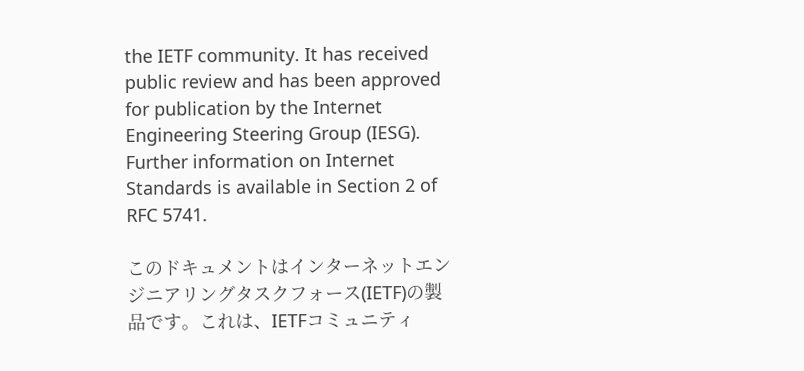the IETF community. It has received public review and has been approved for publication by the Internet Engineering Steering Group (IESG). Further information on Internet Standards is available in Section 2 of RFC 5741.

このドキュメントはインターネットエンジニアリングタスクフォース(IETF)の製品です。これは、IETFコミュニティ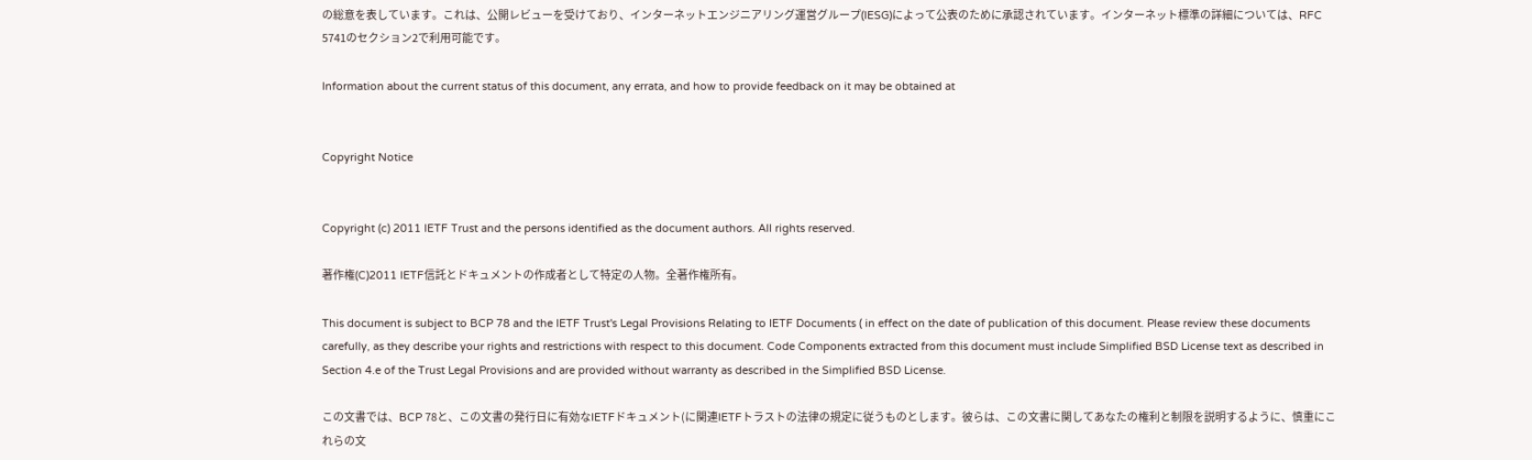の総意を表しています。これは、公開レビューを受けており、インターネットエンジニアリング運営グループ(IESG)によって公表のために承認されています。インターネット標準の詳細については、RFC 5741のセクション2で利用可能です。

Information about the current status of this document, any errata, and how to provide feedback on it may be obtained at


Copyright Notice


Copyright (c) 2011 IETF Trust and the persons identified as the document authors. All rights reserved.

著作権(C)2011 IETF信託とドキュメントの作成者として特定の人物。全著作権所有。

This document is subject to BCP 78 and the IETF Trust's Legal Provisions Relating to IETF Documents ( in effect on the date of publication of this document. Please review these documents carefully, as they describe your rights and restrictions with respect to this document. Code Components extracted from this document must include Simplified BSD License text as described in Section 4.e of the Trust Legal Provisions and are provided without warranty as described in the Simplified BSD License.

この文書では、BCP 78と、この文書の発行日に有効なIETFドキュメント(に関連IETFトラストの法律の規定に従うものとします。彼らは、この文書に関してあなたの権利と制限を説明するように、慎重にこれらの文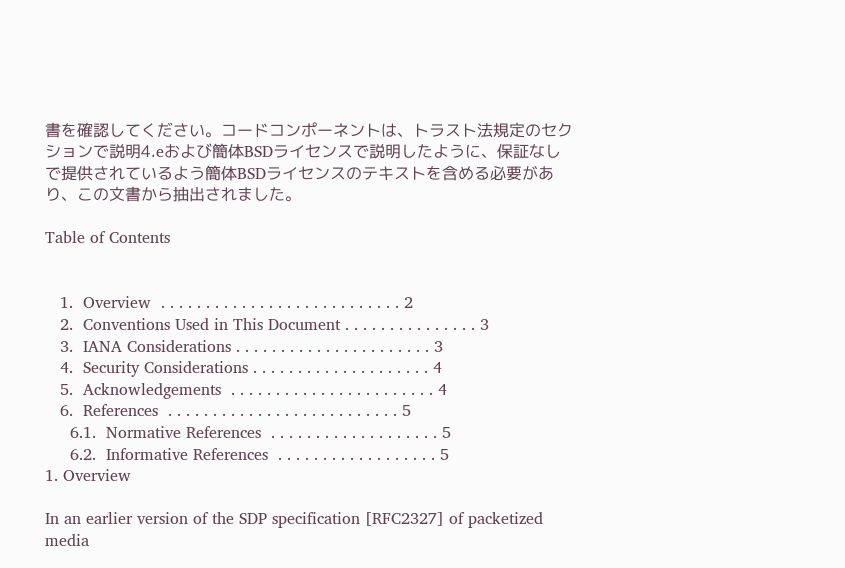書を確認してください。コードコンポーネントは、トラスト法規定のセクションで説明4.eおよび簡体BSDライセンスで説明したように、保証なしで提供されているよう簡体BSDライセンスのテキストを含める必要があり、この文書から抽出されました。

Table of Contents


   1.  Overview  . . . . . . . . . . . . . . . . . . . . . . . . . . . 2
   2.  Conventions Used in This Document . . . . . . . . . . . . . . . 3
   3.  IANA Considerations . . . . . . . . . . . . . . . . . . . . . . 3
   4.  Security Considerations . . . . . . . . . . . . . . . . . . . . 4
   5.  Acknowledgements  . . . . . . . . . . . . . . . . . . . . . . . 4
   6.  References  . . . . . . . . . . . . . . . . . . . . . . . . . . 5
     6.1.  Normative References  . . . . . . . . . . . . . . . . . . . 5
     6.2.  Informative References  . . . . . . . . . . . . . . . . . . 5
1. Overview

In an earlier version of the SDP specification [RFC2327] of packetized media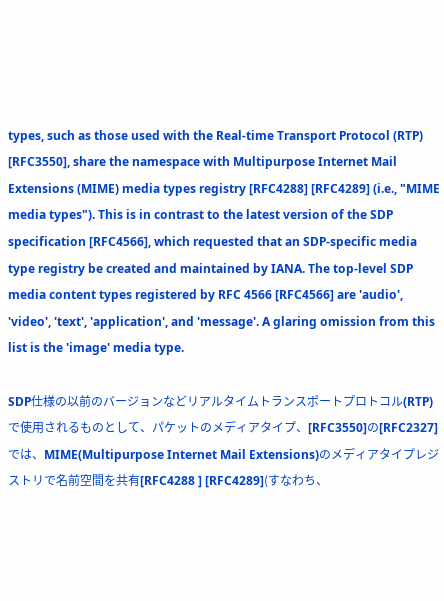types, such as those used with the Real-time Transport Protocol (RTP) [RFC3550], share the namespace with Multipurpose Internet Mail Extensions (MIME) media types registry [RFC4288] [RFC4289] (i.e., "MIME media types"). This is in contrast to the latest version of the SDP specification [RFC4566], which requested that an SDP-specific media type registry be created and maintained by IANA. The top-level SDP media content types registered by RFC 4566 [RFC4566] are 'audio', 'video', 'text', 'application', and 'message'. A glaring omission from this list is the 'image' media type.

SDP仕様の以前のバージョンなどリアルタイムトランスポートプロトコル(RTP)で使用されるものとして、パケットのメディアタイプ、[RFC3550]の[RFC2327]では、MIME(Multipurpose Internet Mail Extensions)のメディアタイプレジストリで名前空間を共有[RFC4288 ] [RFC4289](すなわち、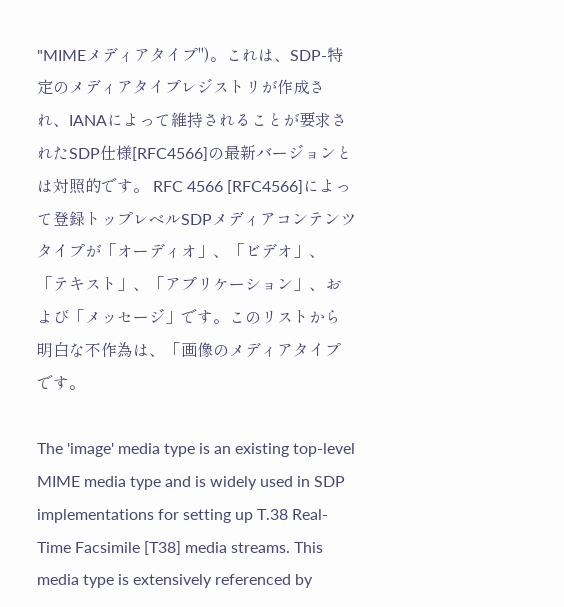"MIMEメディアタイプ")。これは、SDP-特定のメディアタイプレジストリが作成され、IANAによって維持されることが要求されたSDP仕様[RFC4566]の最新バージョンとは対照的です。 RFC 4566 [RFC4566]によって登録トップレベルSDPメディアコンテンツタイプが「オーディオ」、「ビデオ」、「テキスト」、「アプリケーション」、および「メッセージ」です。このリストから明白な不作為は、「画像のメディアタイプです。

The 'image' media type is an existing top-level MIME media type and is widely used in SDP implementations for setting up T.38 Real-Time Facsimile [T38] media streams. This media type is extensively referenced by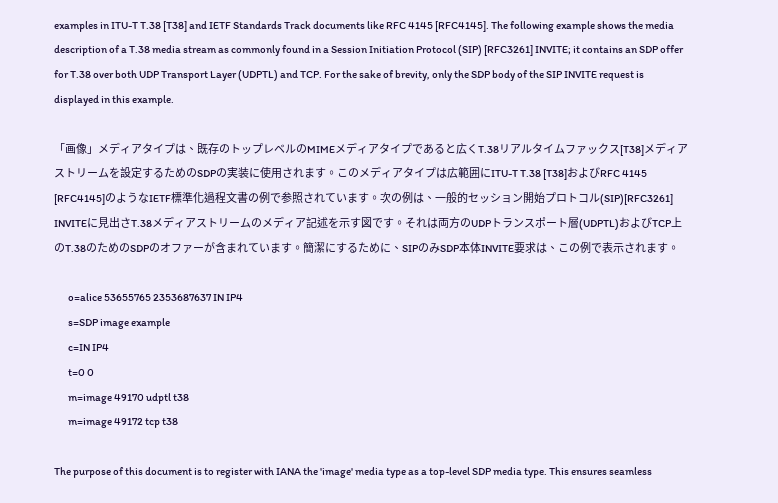examples in ITU-T T.38 [T38] and IETF Standards Track documents like RFC 4145 [RFC4145]. The following example shows the media description of a T.38 media stream as commonly found in a Session Initiation Protocol (SIP) [RFC3261] INVITE; it contains an SDP offer for T.38 over both UDP Transport Layer (UDPTL) and TCP. For the sake of brevity, only the SDP body of the SIP INVITE request is displayed in this example.

「画像」メディアタイプは、既存のトップレベルのMIMEメディアタイプであると広くT.38リアルタイムファックス[T38]メディアストリームを設定するためのSDPの実装に使用されます。このメディアタイプは広範囲にITU-T T.38 [T38]およびRFC 4145 [RFC4145]のようなIETF標準化過程文書の例で参照されています。次の例は、一般的セッション開始プロトコル(SIP)[RFC3261] INVITEに見出さT.38メディアストリームのメディア記述を示す図です。それは両方のUDPトランスポート層(UDPTL)およびTCP上のT.38のためのSDPのオファーが含まれています。簡潔にするために、SIPのみSDP本体INVITE要求は、この例で表示されます。

       o=alice 53655765 2353687637 IN IP4
       s=SDP image example
       c=IN IP4
       t=0 0
       m=image 49170 udptl t38
       m=image 49172 tcp t38

The purpose of this document is to register with IANA the 'image' media type as a top-level SDP media type. This ensures seamless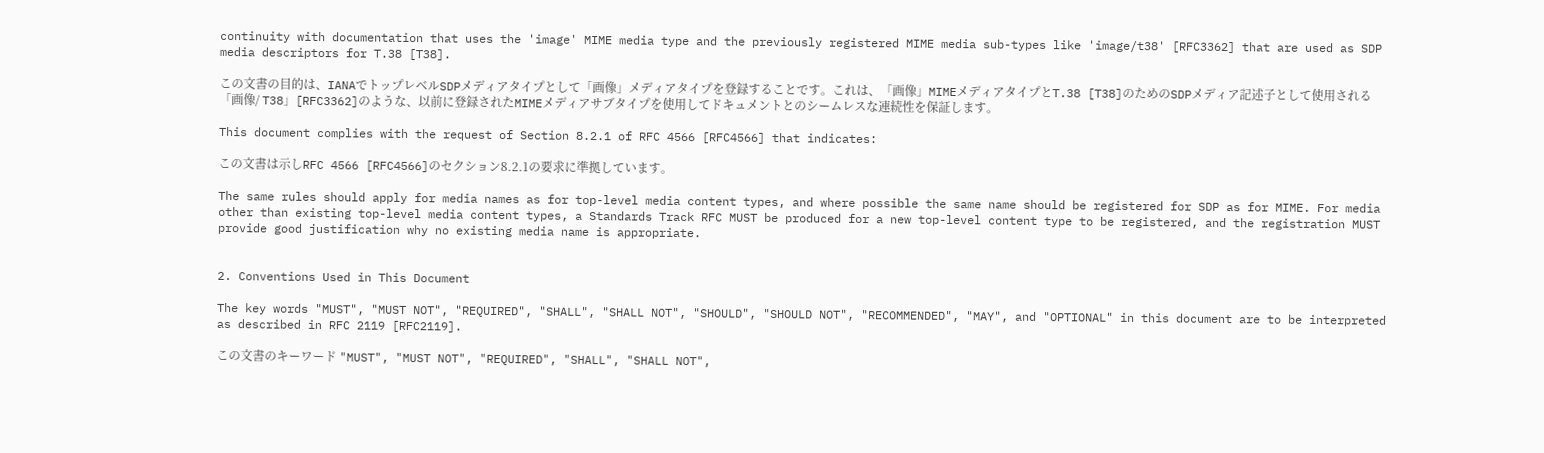continuity with documentation that uses the 'image' MIME media type and the previously registered MIME media sub-types like 'image/t38' [RFC3362] that are used as SDP media descriptors for T.38 [T38].

この文書の目的は、IANAでトップレベルSDPメディアタイプとして「画像」メディアタイプを登録することです。これは、「画像」MIMEメディアタイプとT.38 [T38]のためのSDPメディア記述子として使用される「画像/ T38」[RFC3362]のような、以前に登録されたMIMEメディアサブタイプを使用してドキュメントとのシームレスな連続性を保証します。

This document complies with the request of Section 8.2.1 of RFC 4566 [RFC4566] that indicates:

この文書は示しRFC 4566 [RFC4566]のセクション8.2.1の要求に準拠しています。

The same rules should apply for media names as for top-level media content types, and where possible the same name should be registered for SDP as for MIME. For media other than existing top-level media content types, a Standards Track RFC MUST be produced for a new top-level content type to be registered, and the registration MUST provide good justification why no existing media name is appropriate.


2. Conventions Used in This Document

The key words "MUST", "MUST NOT", "REQUIRED", "SHALL", "SHALL NOT", "SHOULD", "SHOULD NOT", "RECOMMENDED", "MAY", and "OPTIONAL" in this document are to be interpreted as described in RFC 2119 [RFC2119].

この文書のキーワード "MUST", "MUST NOT", "REQUIRED", "SHALL", "SHALL NOT",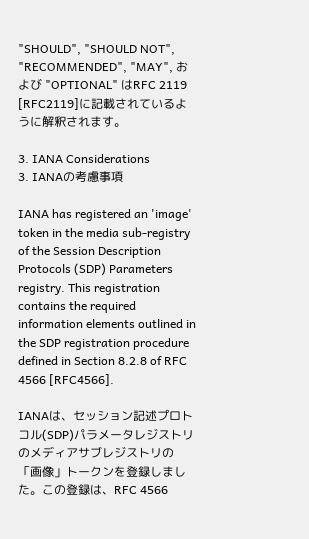"SHOULD", "SHOULD NOT", "RECOMMENDED", "MAY", および "OPTIONAL" はRFC 2119 [RFC2119]に記載されているように解釈されます。

3. IANA Considerations
3. IANAの考慮事項

IANA has registered an 'image' token in the media sub-registry of the Session Description Protocols (SDP) Parameters registry. This registration contains the required information elements outlined in the SDP registration procedure defined in Section 8.2.8 of RFC 4566 [RFC4566].

IANAは、セッション記述プロトコル(SDP)パラメータレジストリのメディアサブレジストリの「画像」トークンを登録しました。この登録は、RFC 4566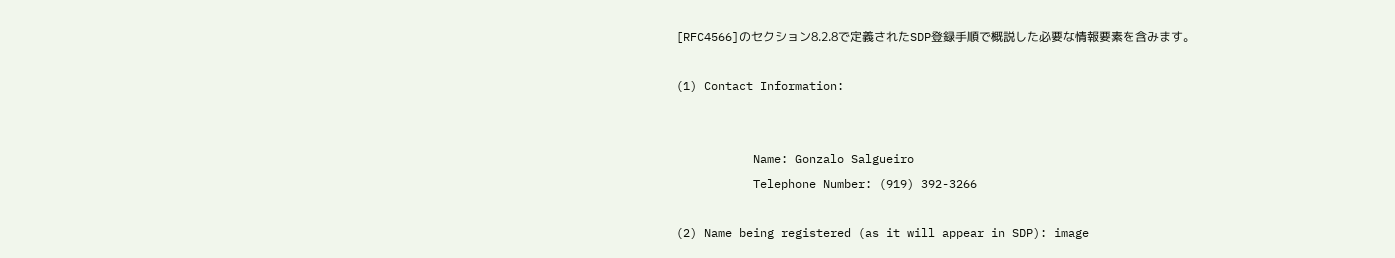[RFC4566]のセクション8.2.8で定義されたSDP登録手順で概説した必要な情報要素を含みます。

(1) Contact Information:


           Name: Gonzalo Salgueiro
           Telephone Number: (919) 392-3266

(2) Name being registered (as it will appear in SDP): image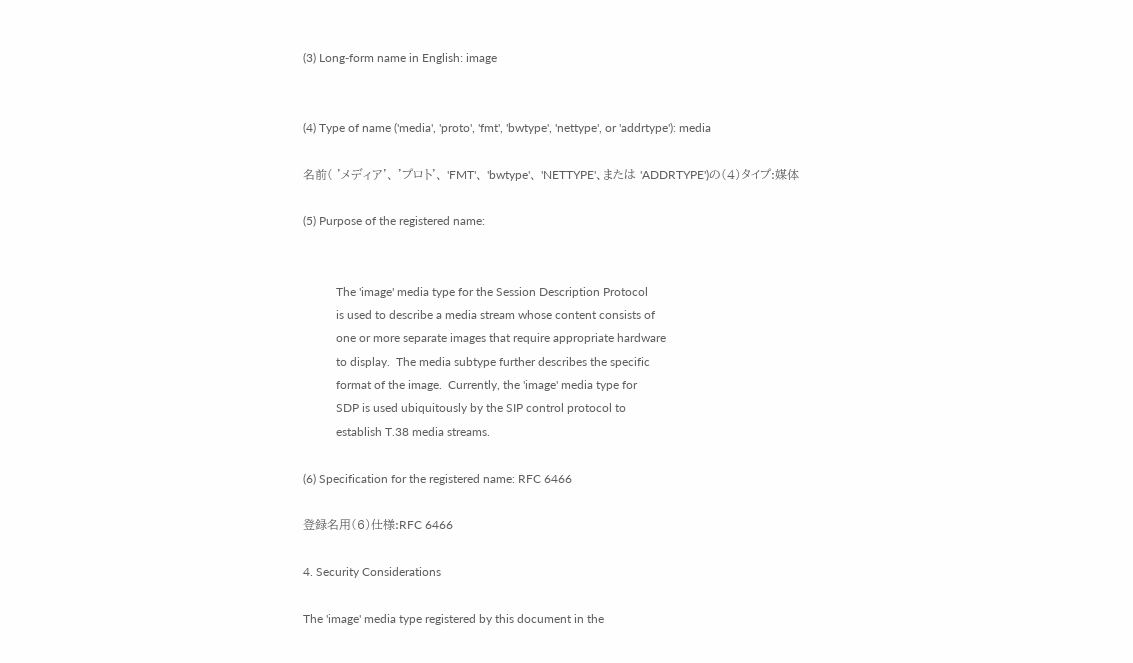(3) Long-form name in English: image


(4) Type of name ('media', 'proto', 'fmt', 'bwtype', 'nettype', or 'addrtype'): media

名前( 'メディア'、 'プロト'、 'FMT'、 'bwtype'、 'NETTYPE'、または 'ADDRTYPE')の(4)タイプ:媒体

(5) Purpose of the registered name:


           The 'image' media type for the Session Description Protocol
           is used to describe a media stream whose content consists of
           one or more separate images that require appropriate hardware
           to display.  The media subtype further describes the specific
           format of the image.  Currently, the 'image' media type for
           SDP is used ubiquitously by the SIP control protocol to
           establish T.38 media streams.

(6) Specification for the registered name: RFC 6466

登録名用(6)仕様:RFC 6466

4. Security Considerations

The 'image' media type registered by this document in the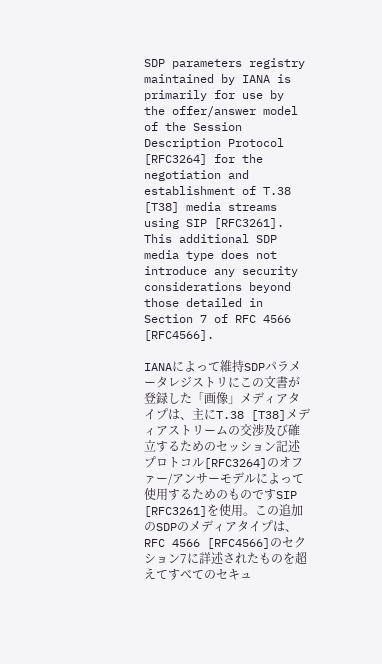SDP parameters registry maintained by IANA is primarily for use by the offer/answer model of the Session Description Protocol [RFC3264] for the negotiation and establishment of T.38 [T38] media streams using SIP [RFC3261]. This additional SDP media type does not introduce any security considerations beyond those detailed in Section 7 of RFC 4566 [RFC4566].

IANAによって維持SDPパラメータレジストリにこの文書が登録した「画像」メディアタイプは、主にT.38 [T38]メディアストリームの交渉及び確立するためのセッション記述プロトコル[RFC3264]のオファー/アンサーモデルによって使用するためのものですSIP [RFC3261]を使用。この追加のSDPのメディアタイプは、RFC 4566 [RFC4566]のセクション7に詳述されたものを超えてすべてのセキュ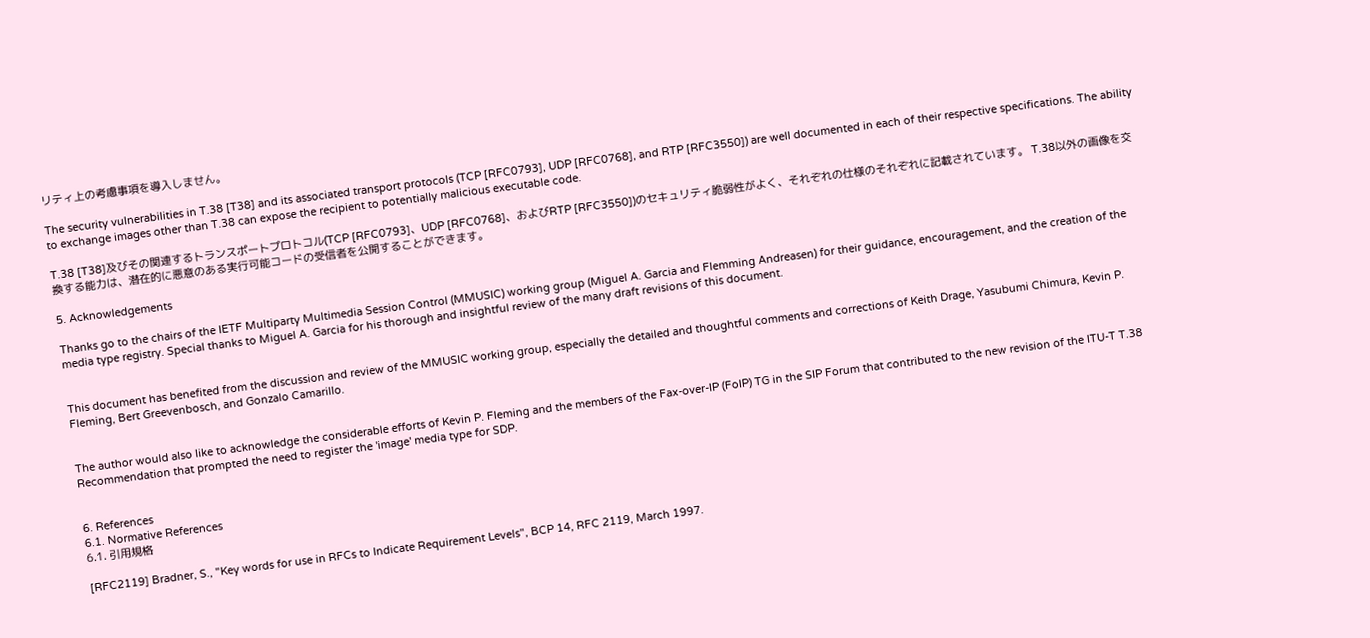リティ上の考慮事項を導入しません。

The security vulnerabilities in T.38 [T38] and its associated transport protocols (TCP [RFC0793], UDP [RFC0768], and RTP [RFC3550]) are well documented in each of their respective specifications. The ability to exchange images other than T.38 can expose the recipient to potentially malicious executable code.

T.38 [T38]及びその関連するトランスポートプロトコル(TCP [RFC0793]、UDP [RFC0768]、およびRTP [RFC3550])のセキュリティ脆弱性がよく、それぞれの仕様のそれぞれに記載されています。 T.38以外の画像を交換する能力は、潜在的に悪意のある実行可能コードの受信者を公開することができます。

5. Acknowledgements

Thanks go to the chairs of the IETF Multiparty Multimedia Session Control (MMUSIC) working group (Miguel A. Garcia and Flemming Andreasen) for their guidance, encouragement, and the creation of the media type registry. Special thanks to Miguel A. Garcia for his thorough and insightful review of the many draft revisions of this document.


This document has benefited from the discussion and review of the MMUSIC working group, especially the detailed and thoughtful comments and corrections of Keith Drage, Yasubumi Chimura, Kevin P. Fleming, Bert Greevenbosch, and Gonzalo Camarillo.


The author would also like to acknowledge the considerable efforts of Kevin P. Fleming and the members of the Fax-over-IP (FoIP) TG in the SIP Forum that contributed to the new revision of the ITU-T T.38 Recommendation that prompted the need to register the 'image' media type for SDP.


6. References
6.1. Normative References
6.1. 引用規格

[RFC2119] Bradner, S., "Key words for use in RFCs to Indicate Requirement Levels", BCP 14, RFC 2119, March 1997.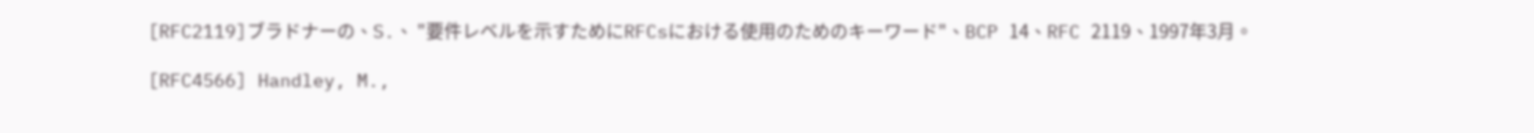[RFC2119]ブラドナーの、S.、 "要件レベルを示すためにRFCsにおける使用のためのキーワード"、BCP 14、RFC 2119、1997年3月。

[RFC4566] Handley, M.,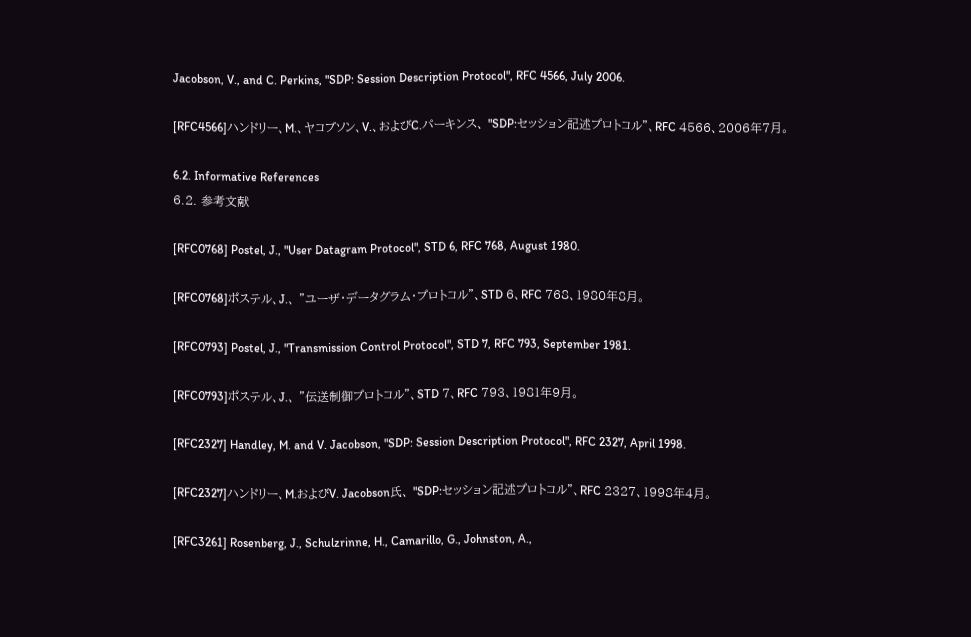Jacobson, V., and C. Perkins, "SDP: Session Description Protocol", RFC 4566, July 2006.

[RFC4566]ハンドリー、M.、ヤコブソン、V.、およびC.パーキンス、 "SDP:セッション記述プロトコル"、RFC 4566、2006年7月。

6.2. Informative References
6.2. 参考文献

[RFC0768] Postel, J., "User Datagram Protocol", STD 6, RFC 768, August 1980.

[RFC0768]ポステル、J.、 "ユーザ・データグラム・プロトコル"、STD 6、RFC 768、1980年8月。

[RFC0793] Postel, J., "Transmission Control Protocol", STD 7, RFC 793, September 1981.

[RFC0793]ポステル、J.、 "伝送制御プロトコル"、STD 7、RFC 793、1981年9月。

[RFC2327] Handley, M. and V. Jacobson, "SDP: Session Description Protocol", RFC 2327, April 1998.

[RFC2327]ハンドリー、M.およびV. Jacobson氏、 "SDP:セッション記述プロトコル"、RFC 2327、1998年4月。

[RFC3261] Rosenberg, J., Schulzrinne, H., Camarillo, G., Johnston, A.,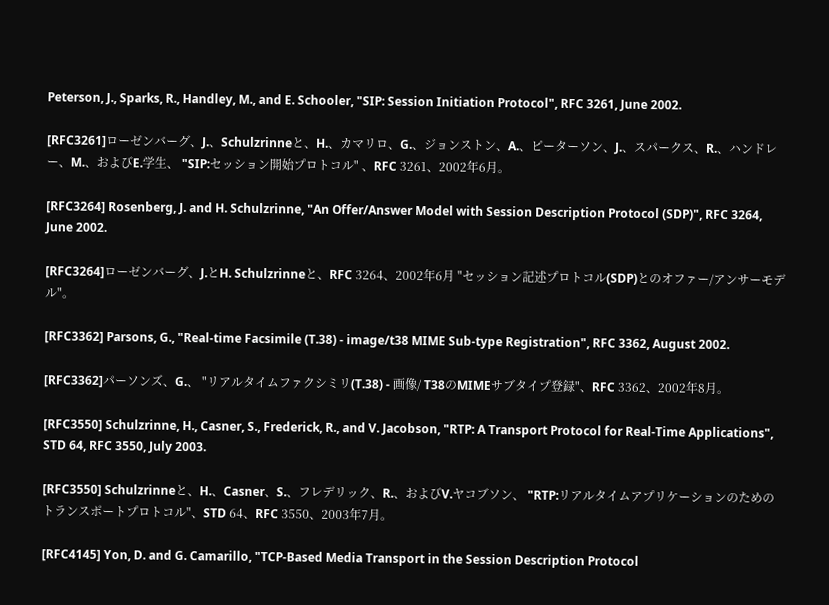Peterson, J., Sparks, R., Handley, M., and E. Schooler, "SIP: Session Initiation Protocol", RFC 3261, June 2002.

[RFC3261]ローゼンバーグ、J.、Schulzrinneと、H.、カマリロ、G.、ジョンストン、A.、ピーターソン、J.、スパークス、R.、ハンドレー、M.、およびE.学生、 "SIP:セッション開始プロトコル" 、RFC 3261、2002年6月。

[RFC3264] Rosenberg, J. and H. Schulzrinne, "An Offer/Answer Model with Session Description Protocol (SDP)", RFC 3264, June 2002.

[RFC3264]ローゼンバーグ、J.とH. Schulzrinneと、RFC 3264、2002年6月 "セッション記述プロトコル(SDP)とのオファー/アンサーモデル"。

[RFC3362] Parsons, G., "Real-time Facsimile (T.38) - image/t38 MIME Sub-type Registration", RFC 3362, August 2002.

[RFC3362]パーソンズ、G.、 "リアルタイムファクシミリ(T.38) - 画像/ T38のMIMEサブタイプ登録"、RFC 3362、2002年8月。

[RFC3550] Schulzrinne, H., Casner, S., Frederick, R., and V. Jacobson, "RTP: A Transport Protocol for Real-Time Applications", STD 64, RFC 3550, July 2003.

[RFC3550] Schulzrinneと、H.、Casner、S.、フレデリック、R.、およびV.ヤコブソン、 "RTP:リアルタイムアプリケーションのためのトランスポートプロトコル"、STD 64、RFC 3550、2003年7月。

[RFC4145] Yon, D. and G. Camarillo, "TCP-Based Media Transport in the Session Description Protocol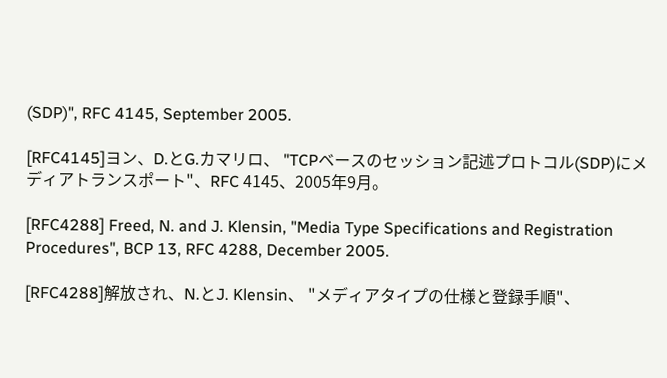(SDP)", RFC 4145, September 2005.

[RFC4145]ヨン、D.とG.カマリロ、 "TCPベースのセッション記述プロトコル(SDP)にメディアトランスポート"、RFC 4145、2005年9月。

[RFC4288] Freed, N. and J. Klensin, "Media Type Specifications and Registration Procedures", BCP 13, RFC 4288, December 2005.

[RFC4288]解放され、N.とJ. Klensin、 "メディアタイプの仕様と登録手順"、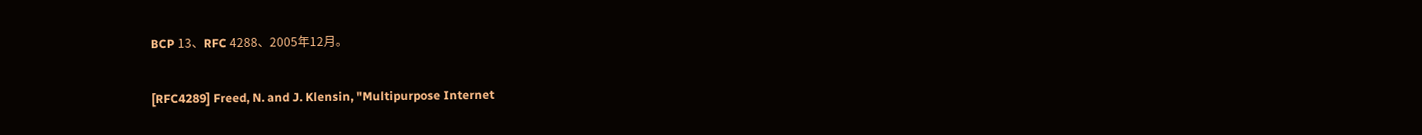BCP 13、RFC 4288、2005年12月。

[RFC4289] Freed, N. and J. Klensin, "Multipurpose Internet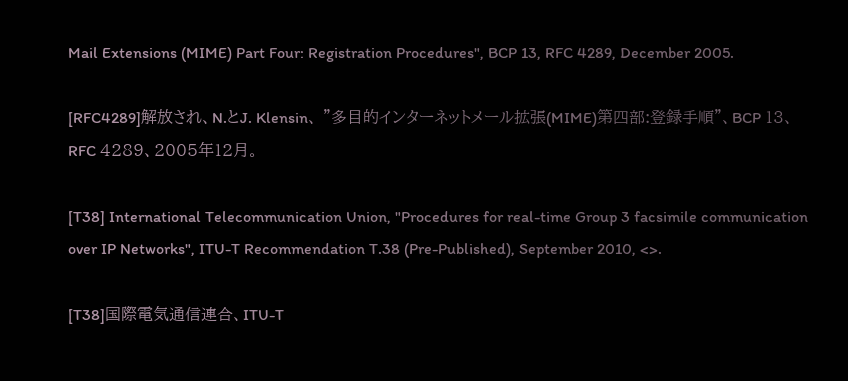Mail Extensions (MIME) Part Four: Registration Procedures", BCP 13, RFC 4289, December 2005.

[RFC4289]解放され、N.とJ. Klensin、 "多目的インターネットメール拡張(MIME)第四部:登録手順"、BCP 13、RFC 4289、2005年12月。

[T38] International Telecommunication Union, "Procedures for real-time Group 3 facsimile communication over IP Networks", ITU-T Recommendation T.38 (Pre-Published), September 2010, <>.

[T38]国際電気通信連合、ITU-T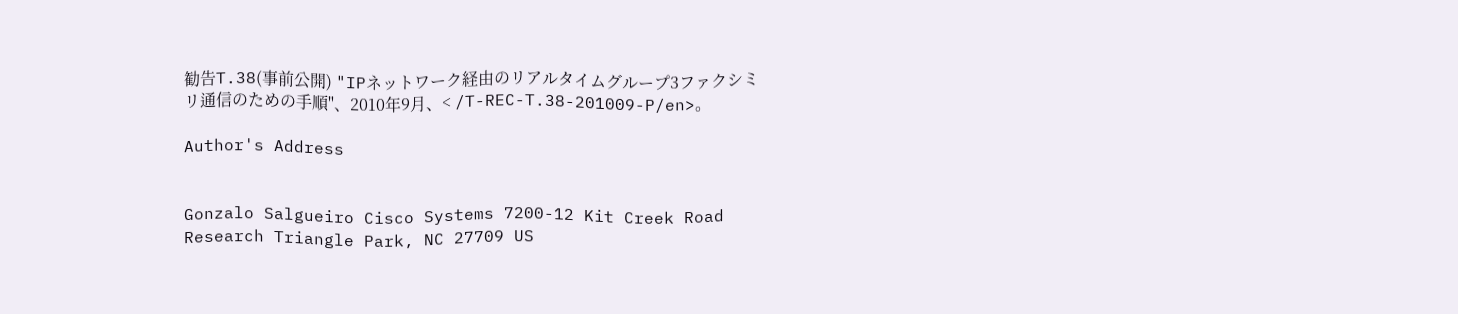勧告T.38(事前公開) "IPネットワーク経由のリアルタイムグループ3ファクシミリ通信のための手順"、2010年9月、< /T-REC-T.38-201009-P/en>。

Author's Address


Gonzalo Salgueiro Cisco Systems 7200-12 Kit Creek Road Research Triangle Park, NC 27709 US